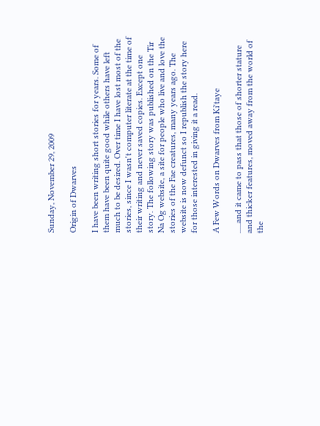Sunday, November 29, 2009

Origin of Dwarves

I have been writing short stories for years. Some of them have been quite good while others have left much to be desired. Over time I have lost most of the stories, since I wasn't computer literate at the time of their writing and never saved copies. Except one story. The following story was published on the Tir Na Og website, a site for people who live and love the stories of the Fae creatures, many years ago. The website is now defunct so I republish the story here for those interested in giving it a read.

A Few Words on Dwarves from Ki'taye

.....and it came to pass that those of shorter stature and thicker features, moved away from the world of the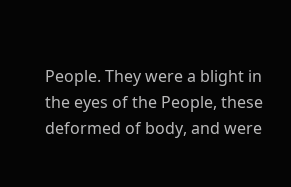People. They were a blight in the eyes of the People, these deformed of body, and were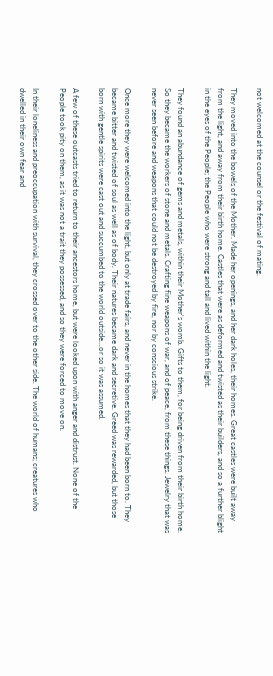not welcomed at the counsel or the festival of mating.

They moved into the bowels of the Mother. Made her openings, and her dark holes, their homes. Great castles were built away from the light, and away from their birth home. Castles that were as deformed and twisted as their builders, and so a further blight in the eyes of the People; the People who were strong and tall and lived within the light.

They found an abundance of gems and metals, within their Mother's womb. Gifts to them, for being driven from their birth home. So they became the workers of stone and metals. Crafting fine weapons of war, and of peace, from these things. Jewelry that was never seen before and weapons that could not be destroyed by fire, nor by conscious strike.

Once more they were welcomed into the light, but only at trade fairs, and never in the homes that they had been born to. They became bitter and twisted of soul as well as of body. Their natures became dark and secretive. Greed was rewarded, but those born with gentle spirits were cast out and succumbed to the world outside...or so it was assumed.

A few of these outcasts tried to return to their ancestors home, but were looked upon with anger and distrust. None of the People took pity on them, as it was not a trait they possessed, and so they were forced to move on.

In their loneliness and preoccupation with survival, they crossed over to the other side. The world of humans; creatures who dwelled in their own fear and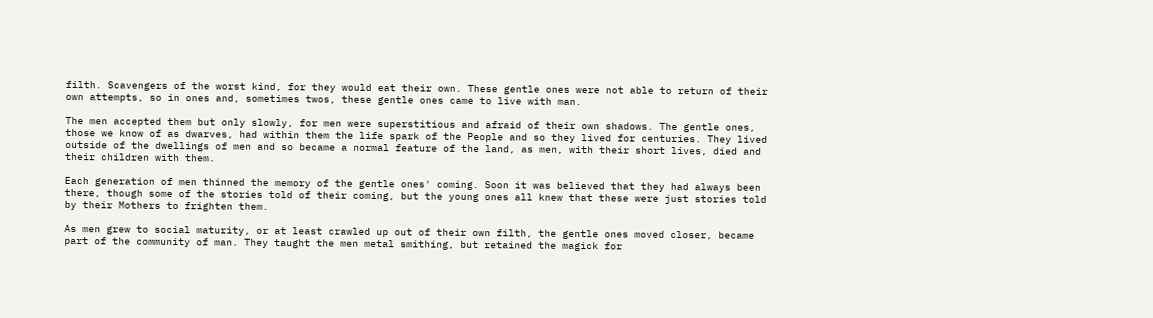filth. Scavengers of the worst kind, for they would eat their own. These gentle ones were not able to return of their own attempts, so in ones and, sometimes twos, these gentle ones came to live with man.

The men accepted them but only slowly, for men were superstitious and afraid of their own shadows. The gentle ones, those we know of as dwarves, had within them the life spark of the People and so they lived for centuries. They lived outside of the dwellings of men and so became a normal feature of the land, as men, with their short lives, died and their children with them.

Each generation of men thinned the memory of the gentle ones' coming. Soon it was believed that they had always been there, though some of the stories told of their coming, but the young ones all knew that these were just stories told by their Mothers to frighten them.

As men grew to social maturity, or at least crawled up out of their own filth, the gentle ones moved closer, became part of the community of man. They taught the men metal smithing, but retained the magick for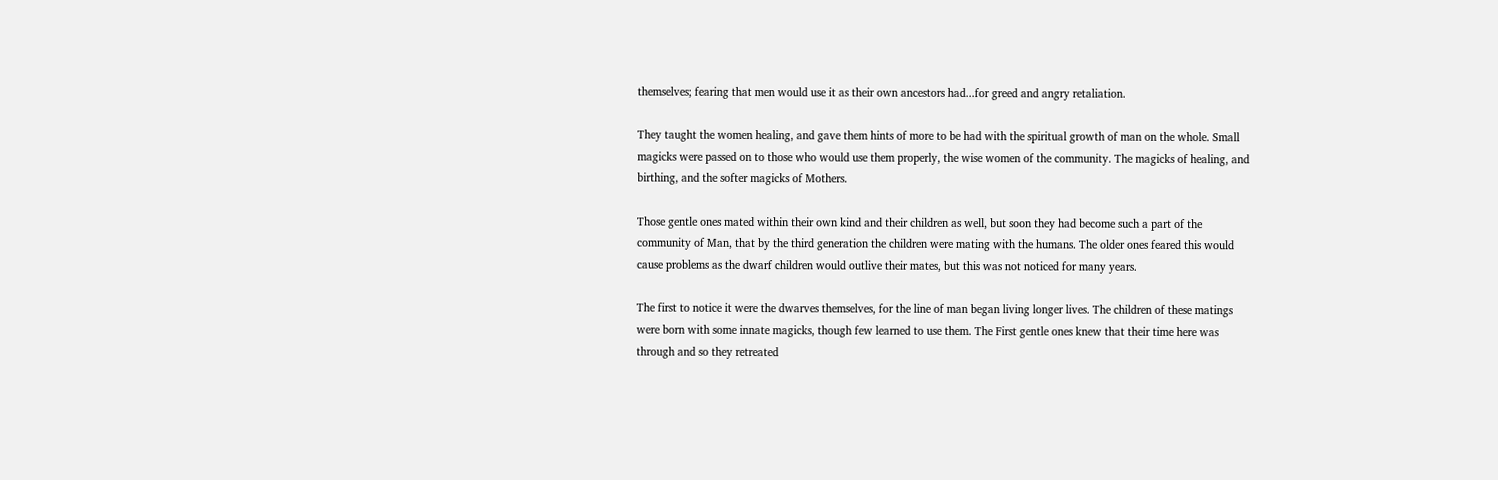themselves; fearing that men would use it as their own ancestors had...for greed and angry retaliation.

They taught the women healing, and gave them hints of more to be had with the spiritual growth of man on the whole. Small magicks were passed on to those who would use them properly, the wise women of the community. The magicks of healing, and birthing, and the softer magicks of Mothers.

Those gentle ones mated within their own kind and their children as well, but soon they had become such a part of the community of Man, that by the third generation the children were mating with the humans. The older ones feared this would cause problems as the dwarf children would outlive their mates, but this was not noticed for many years.

The first to notice it were the dwarves themselves, for the line of man began living longer lives. The children of these matings were born with some innate magicks, though few learned to use them. The First gentle ones knew that their time here was through and so they retreated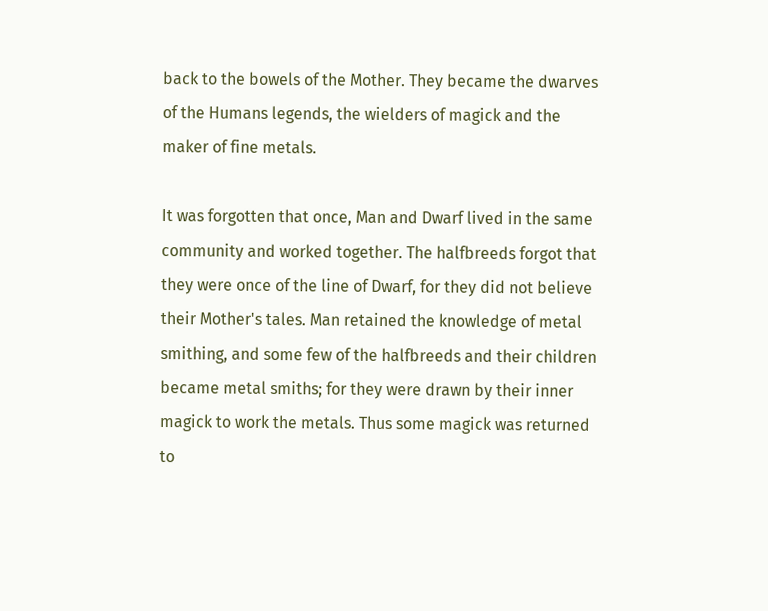back to the bowels of the Mother. They became the dwarves of the Humans legends, the wielders of magick and the maker of fine metals.

It was forgotten that once, Man and Dwarf lived in the same community and worked together. The halfbreeds forgot that they were once of the line of Dwarf, for they did not believe their Mother's tales. Man retained the knowledge of metal smithing, and some few of the halfbreeds and their children became metal smiths; for they were drawn by their inner magick to work the metals. Thus some magick was returned to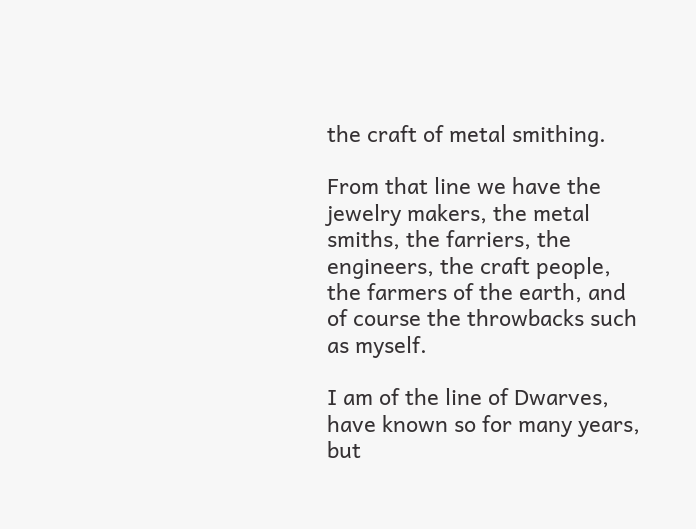the craft of metal smithing.

From that line we have the jewelry makers, the metal smiths, the farriers, the engineers, the craft people, the farmers of the earth, and of course the throwbacks such as myself.

I am of the line of Dwarves, have known so for many years, but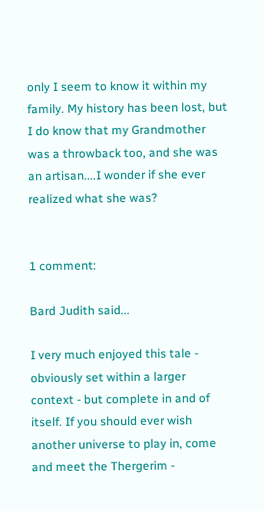only I seem to know it within my family. My history has been lost, but I do know that my Grandmother was a throwback too, and she was an artisan....I wonder if she ever realized what she was?


1 comment:

Bard Judith said...

I very much enjoyed this tale - obviously set within a larger context - but complete in and of itself. If you should ever wish another universe to play in, come and meet the Thergerim -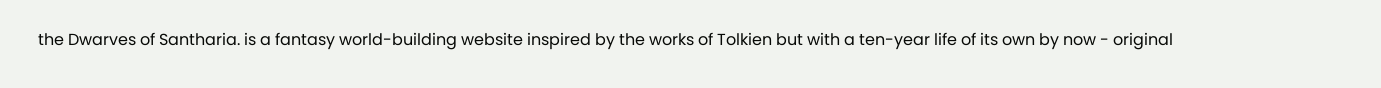the Dwarves of Santharia. is a fantasy world-building website inspired by the works of Tolkien but with a ten-year life of its own by now - original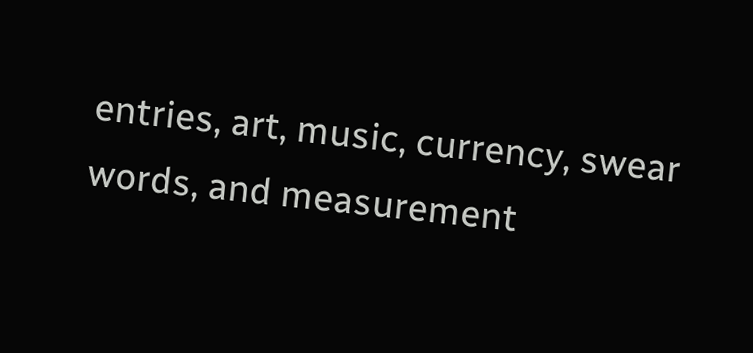entries, art, music, currency, swear words, and measurement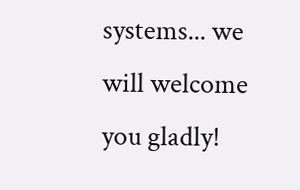systems... we will welcome you gladly!